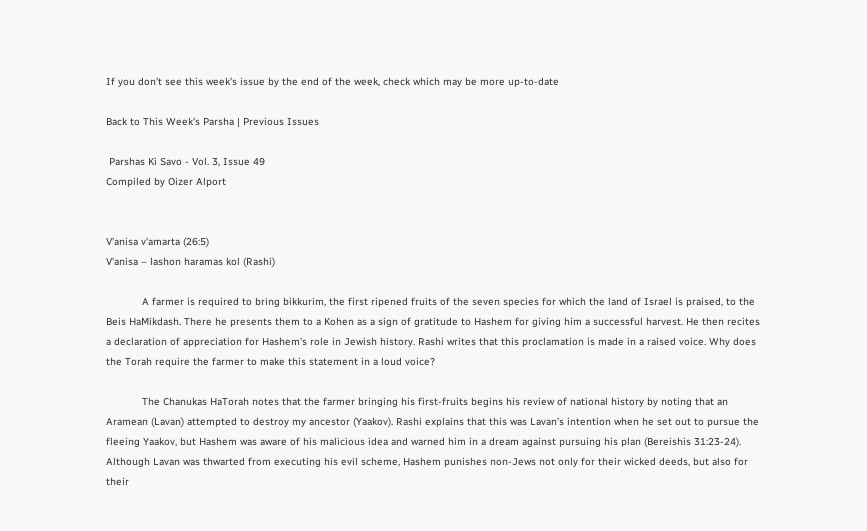If you don’t see this week’s issue by the end of the week, check which may be more up-to-date

Back to This Week's Parsha | Previous Issues

 Parshas Ki Savo - Vol. 3, Issue 49
Compiled by Oizer Alport


V’anisa v’amarta (26:5)
V’anisa – lashon haramas kol (Rashi)

            A farmer is required to bring bikkurim, the first ripened fruits of the seven species for which the land of Israel is praised, to the Beis HaMikdash. There he presents them to a Kohen as a sign of gratitude to Hashem for giving him a successful harvest. He then recites a declaration of appreciation for Hashem’s role in Jewish history. Rashi writes that this proclamation is made in a raised voice. Why does the Torah require the farmer to make this statement in a loud voice?

            The Chanukas HaTorah notes that the farmer bringing his first-fruits begins his review of national history by noting that an Aramean (Lavan) attempted to destroy my ancestor (Yaakov). Rashi explains that this was Lavan’s intention when he set out to pursue the fleeing Yaakov, but Hashem was aware of his malicious idea and warned him in a dream against pursuing his plan (Bereishis 31:23-24). Although Lavan was thwarted from executing his evil scheme, Hashem punishes non-Jews not only for their wicked deeds, but also for their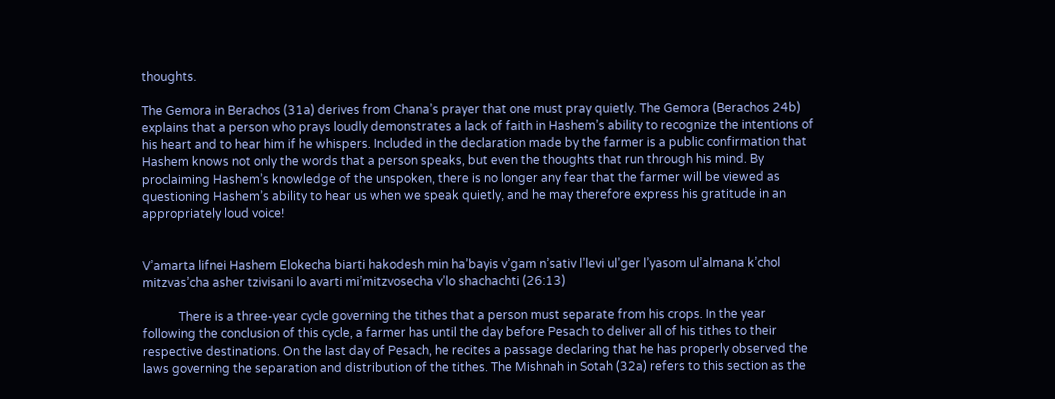thoughts.

The Gemora in Berachos (31a) derives from Chana’s prayer that one must pray quietly. The Gemora (Berachos 24b) explains that a person who prays loudly demonstrates a lack of faith in Hashem’s ability to recognize the intentions of his heart and to hear him if he whispers. Included in the declaration made by the farmer is a public confirmation that Hashem knows not only the words that a person speaks, but even the thoughts that run through his mind. By proclaiming Hashem’s knowledge of the unspoken, there is no longer any fear that the farmer will be viewed as questioning Hashem’s ability to hear us when we speak quietly, and he may therefore express his gratitude in an appropriately loud voice!


V’amarta lifnei Hashem Elokecha biarti hakodesh min ha’bayis v’gam n’sativ l’levi ul’ger l’yasom ul’almana k’chol mitzvas’cha asher tzivisani lo avarti mi’mitzvosecha v’lo shachachti (26:13)

            There is a three-year cycle governing the tithes that a person must separate from his crops. In the year following the conclusion of this cycle, a farmer has until the day before Pesach to deliver all of his tithes to their respective destinations. On the last day of Pesach, he recites a passage declaring that he has properly observed the laws governing the separation and distribution of the tithes. The Mishnah in Sotah (32a) refers to this section as the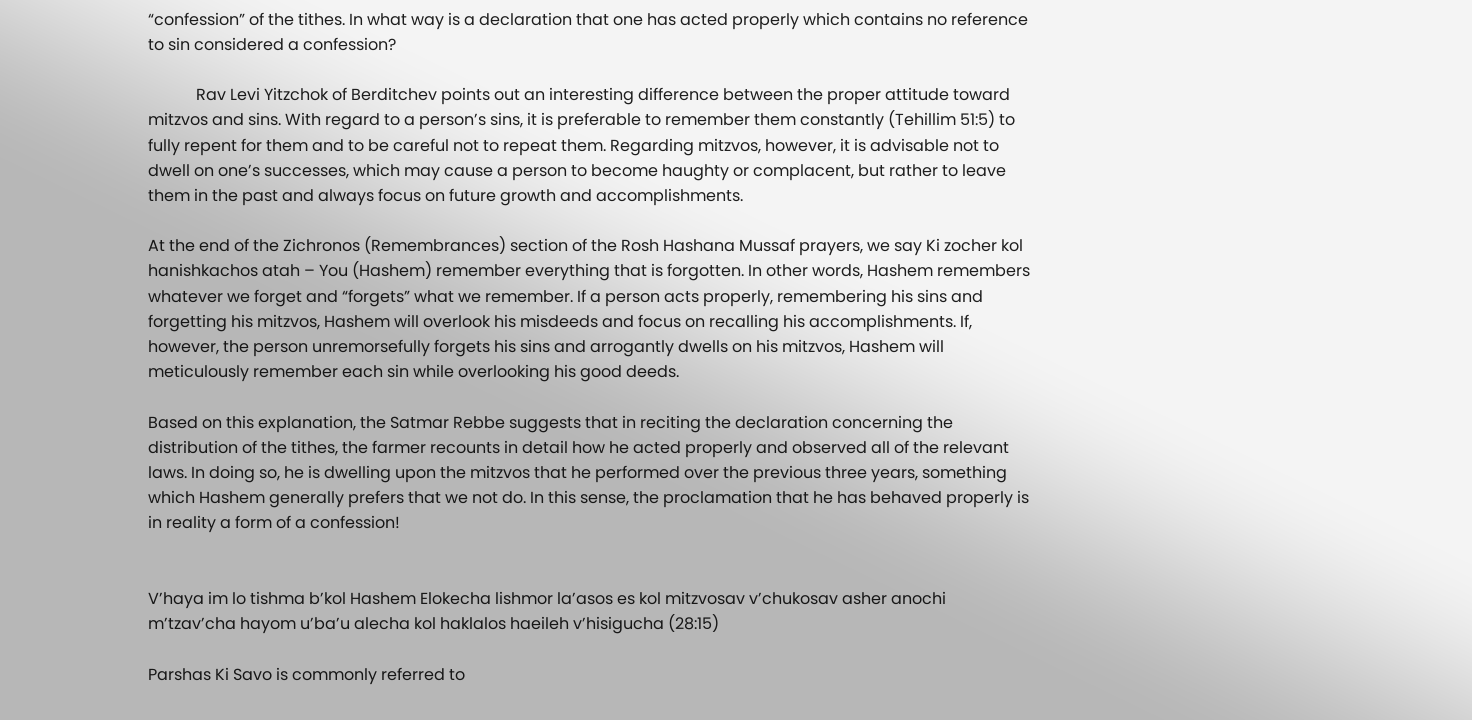“confession” of the tithes. In what way is a declaration that one has acted properly which contains no reference to sin considered a confession?

            Rav Levi Yitzchok of Berditchev points out an interesting difference between the proper attitude toward mitzvos and sins. With regard to a person’s sins, it is preferable to remember them constantly (Tehillim 51:5) to fully repent for them and to be careful not to repeat them. Regarding mitzvos, however, it is advisable not to dwell on one’s successes, which may cause a person to become haughty or complacent, but rather to leave them in the past and always focus on future growth and accomplishments.

At the end of the Zichronos (Remembrances) section of the Rosh Hashana Mussaf prayers, we say Ki zocher kol hanishkachos atah – You (Hashem) remember everything that is forgotten. In other words, Hashem remembers whatever we forget and “forgets” what we remember. If a person acts properly, remembering his sins and forgetting his mitzvos, Hashem will overlook his misdeeds and focus on recalling his accomplishments. If, however, the person unremorsefully forgets his sins and arrogantly dwells on his mitzvos, Hashem will meticulously remember each sin while overlooking his good deeds.

Based on this explanation, the Satmar Rebbe suggests that in reciting the declaration concerning the distribution of the tithes, the farmer recounts in detail how he acted properly and observed all of the relevant laws. In doing so, he is dwelling upon the mitzvos that he performed over the previous three years, something which Hashem generally prefers that we not do. In this sense, the proclamation that he has behaved properly is in reality a form of a confession!


V’haya im lo tishma b’kol Hashem Elokecha lishmor la’asos es kol mitzvosav v’chukosav asher anochi m’tzav’cha hayom u’ba’u alecha kol haklalos haeileh v’hisigucha (28:15)

Parshas Ki Savo is commonly referred to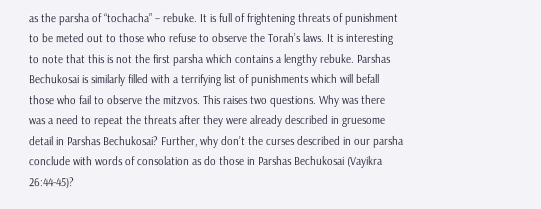as the parsha of “tochacha” – rebuke. It is full of frightening threats of punishment to be meted out to those who refuse to observe the Torah’s laws. It is interesting to note that this is not the first parsha which contains a lengthy rebuke. Parshas Bechukosai is similarly filled with a terrifying list of punishments which will befall those who fail to observe the mitzvos. This raises two questions. Why was there was a need to repeat the threats after they were already described in gruesome detail in Parshas Bechukosai? Further, why don’t the curses described in our parsha conclude with words of consolation as do those in Parshas Bechukosai (Vayikra 26:44-45)?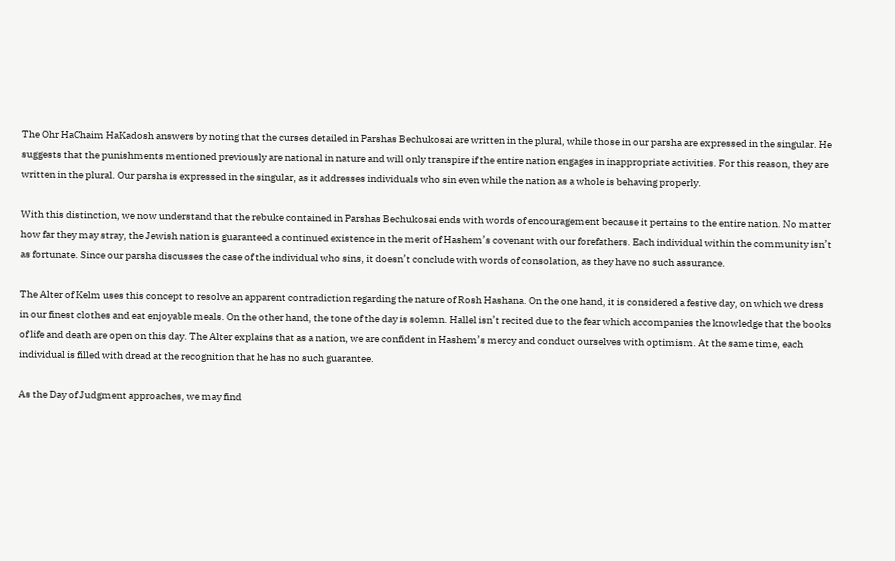The Ohr HaChaim HaKadosh answers by noting that the curses detailed in Parshas Bechukosai are written in the plural, while those in our parsha are expressed in the singular. He suggests that the punishments mentioned previously are national in nature and will only transpire if the entire nation engages in inappropriate activities. For this reason, they are written in the plural. Our parsha is expressed in the singular, as it addresses individuals who sin even while the nation as a whole is behaving properly.

With this distinction, we now understand that the rebuke contained in Parshas Bechukosai ends with words of encouragement because it pertains to the entire nation. No matter how far they may stray, the Jewish nation is guaranteed a continued existence in the merit of Hashem’s covenant with our forefathers. Each individual within the community isn’t as fortunate. Since our parsha discusses the case of the individual who sins, it doesn’t conclude with words of consolation, as they have no such assurance.

The Alter of Kelm uses this concept to resolve an apparent contradiction regarding the nature of Rosh Hashana. On the one hand, it is considered a festive day, on which we dress in our finest clothes and eat enjoyable meals. On the other hand, the tone of the day is solemn. Hallel isn’t recited due to the fear which accompanies the knowledge that the books of life and death are open on this day. The Alter explains that as a nation, we are confident in Hashem’s mercy and conduct ourselves with optimism. At the same time, each individual is filled with dread at the recognition that he has no such guarantee.

As the Day of Judgment approaches, we may find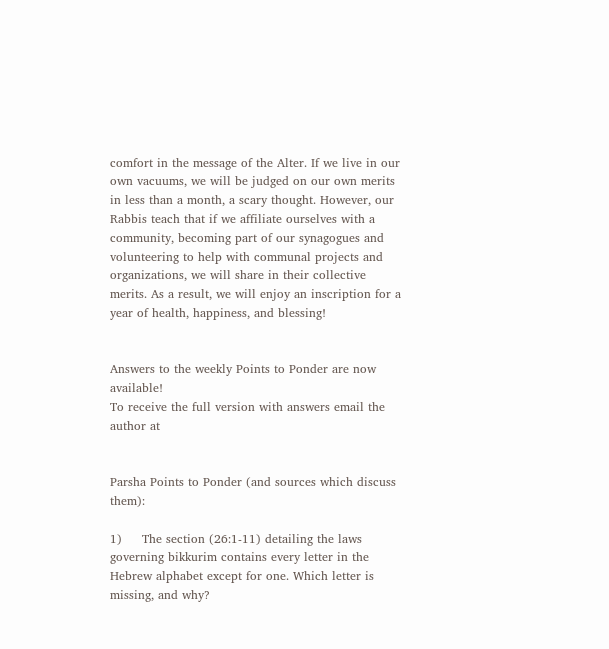comfort in the message of the Alter. If we live in our own vacuums, we will be judged on our own merits in less than a month, a scary thought. However, our Rabbis teach that if we affiliate ourselves with a community, becoming part of our synagogues and volunteering to help with communal projects and organizations, we will share in their collective merits. As a result, we will enjoy an inscription for a year of health, happiness, and blessing!


Answers to the weekly Points to Ponder are now available!
To receive the full version with answers email the author at


Parsha Points to Ponder (and sources which discuss them):

1)     The section (26:1-11) detailing the laws governing bikkurim contains every letter in the Hebrew alphabet except for one. Which letter is missing, and why?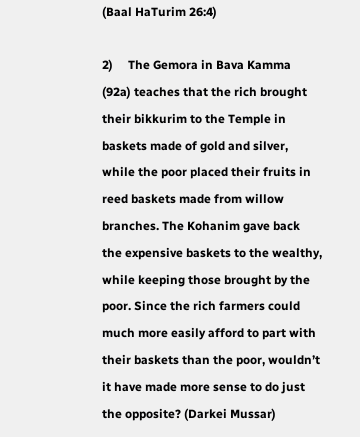(Baal HaTurim 26:4)

2)     The Gemora in Bava Kamma (92a) teaches that the rich brought their bikkurim to the Temple in baskets made of gold and silver, while the poor placed their fruits in reed baskets made from willow branches. The Kohanim gave back the expensive baskets to the wealthy, while keeping those brought by the poor. Since the rich farmers could much more easily afford to part with their baskets than the poor, wouldn’t it have made more sense to do just the opposite? (Darkei Mussar)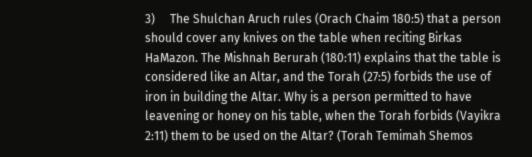3)     The Shulchan Aruch rules (Orach Chaim 180:5) that a person should cover any knives on the table when reciting Birkas HaMazon. The Mishnah Berurah (180:11) explains that the table is considered like an Altar, and the Torah (27:5) forbids the use of iron in building the Altar. Why is a person permitted to have leavening or honey on his table, when the Torah forbids (Vayikra 2:11) them to be used on the Altar? (Torah Temimah Shemos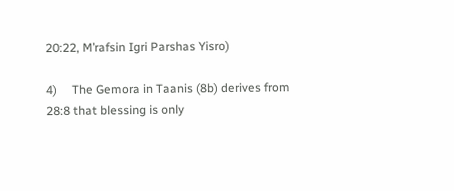20:22, M’rafsin Igri Parshas Yisro)

4)     The Gemora in Taanis (8b) derives from 28:8 that blessing is only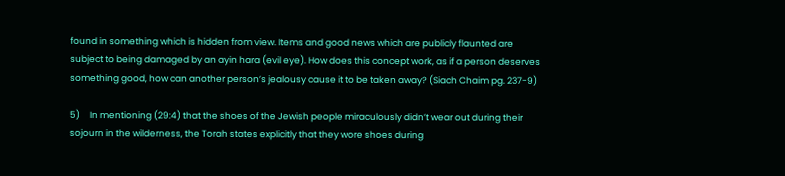found in something which is hidden from view. Items and good news which are publicly flaunted are subject to being damaged by an ayin hara (evil eye). How does this concept work, as if a person deserves something good, how can another person’s jealousy cause it to be taken away? (Siach Chaim pg. 237-9)

5)     In mentioning (29:4) that the shoes of the Jewish people miraculously didn’t wear out during their sojourn in the wilderness, the Torah states explicitly that they wore shoes during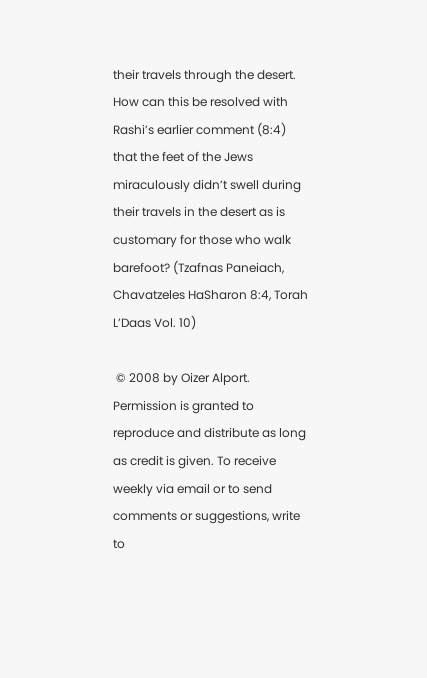their travels through the desert. How can this be resolved with Rashi’s earlier comment (8:4) that the feet of the Jews miraculously didn’t swell during their travels in the desert as is customary for those who walk barefoot? (Tzafnas Paneiach, Chavatzeles HaSharon 8:4, Torah L’Daas Vol. 10)

 © 2008 by Oizer Alport. Permission is granted to reproduce and distribute as long as credit is given. To receive weekly via email or to send comments or suggestions, write to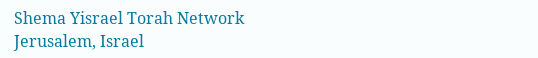Shema Yisrael Torah Network
Jerusalem, Israel